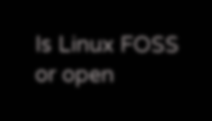Is Linux FOSS or open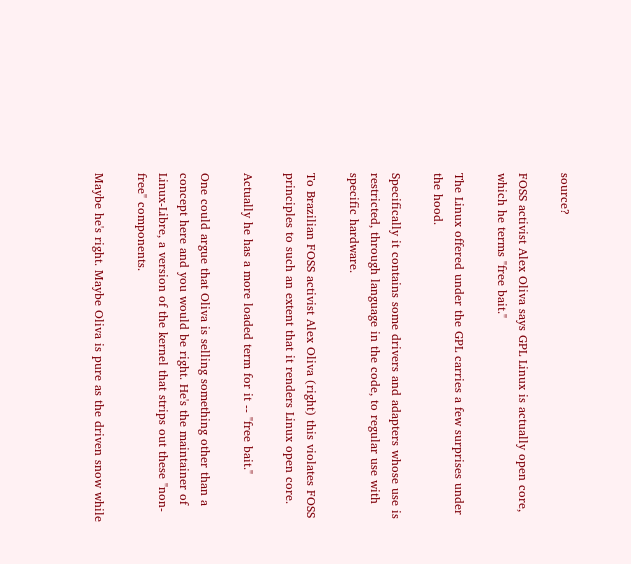source?

FOSS activist Alex Oliva says GPL Linux is actually open core, which he terms "free bait."

The Linux offered under the GPL carries a few surprises under the hood.

Specifically it contains some drivers and adapters whose use is restricted, through language in the code, to regular use with specific hardware.

To Brazilian FOSS activist Alex Oliva (right) this violates FOSS principles to such an extent that it renders Linux open core.

Actually he has a more loaded term for it -- "free bait."

One could argue that Oliva is selling something other than a concept here and you would be right. He's the maintainer of Linux-Libre, a version of the kernel that strips out these "non-free" components.

Maybe he's right. Maybe Oliva is pure as the driven snow while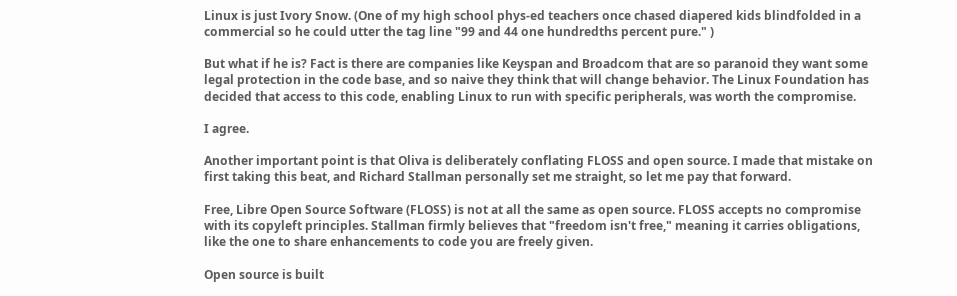Linux is just Ivory Snow. (One of my high school phys-ed teachers once chased diapered kids blindfolded in a commercial so he could utter the tag line "99 and 44 one hundredths percent pure." )

But what if he is? Fact is there are companies like Keyspan and Broadcom that are so paranoid they want some legal protection in the code base, and so naive they think that will change behavior. The Linux Foundation has decided that access to this code, enabling Linux to run with specific peripherals, was worth the compromise.

I agree.

Another important point is that Oliva is deliberately conflating FLOSS and open source. I made that mistake on first taking this beat, and Richard Stallman personally set me straight, so let me pay that forward.

Free, Libre Open Source Software (FLOSS) is not at all the same as open source. FLOSS accepts no compromise with its copyleft principles. Stallman firmly believes that "freedom isn't free," meaning it carries obligations, like the one to share enhancements to code you are freely given.

Open source is built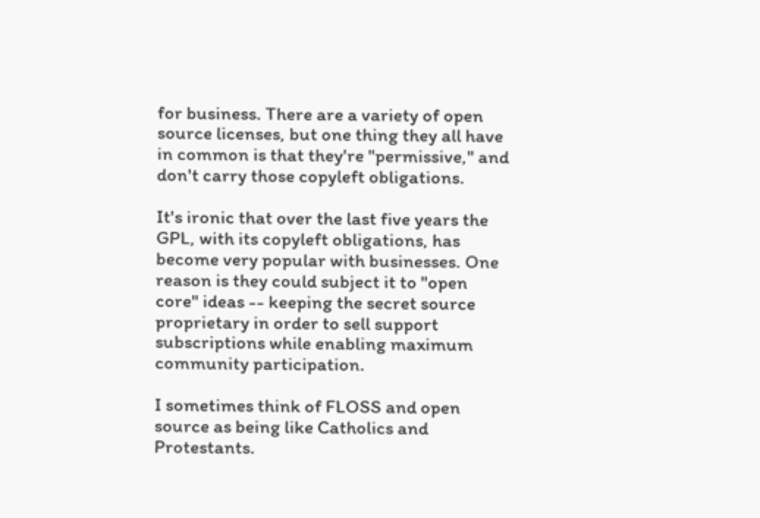for business. There are a variety of open source licenses, but one thing they all have in common is that they're "permissive," and don't carry those copyleft obligations.

It's ironic that over the last five years the GPL, with its copyleft obligations, has become very popular with businesses. One reason is they could subject it to "open core" ideas -- keeping the secret source proprietary in order to sell support subscriptions while enabling maximum community participation.

I sometimes think of FLOSS and open source as being like Catholics and Protestants.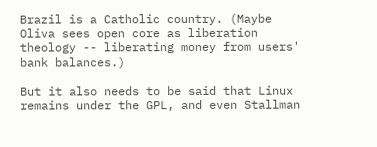Brazil is a Catholic country. (Maybe Oliva sees open core as liberation theology -- liberating money from users' bank balances.)

But it also needs to be said that Linux remains under the GPL, and even Stallman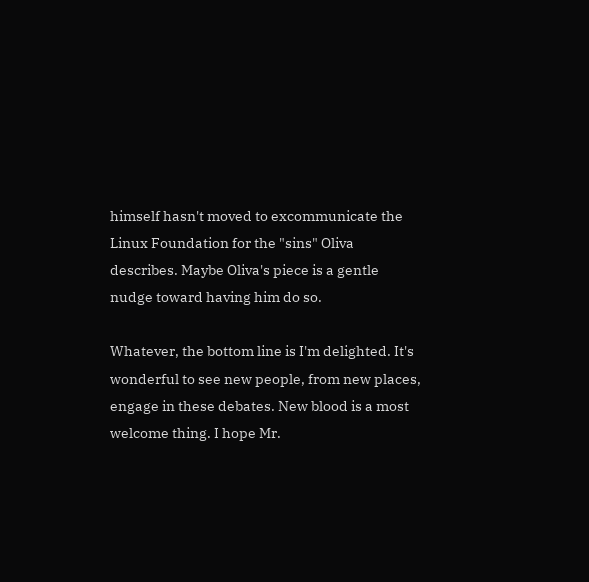himself hasn't moved to excommunicate the Linux Foundation for the "sins" Oliva describes. Maybe Oliva's piece is a gentle nudge toward having him do so.

Whatever, the bottom line is I'm delighted. It's wonderful to see new people, from new places, engage in these debates. New blood is a most welcome thing. I hope Mr.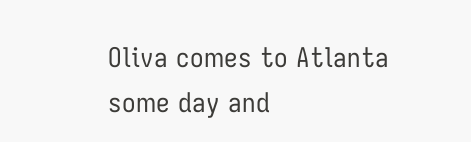Oliva comes to Atlanta some day and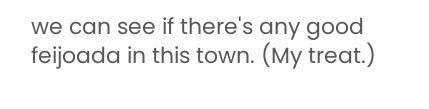we can see if there's any good feijoada in this town. (My treat.)